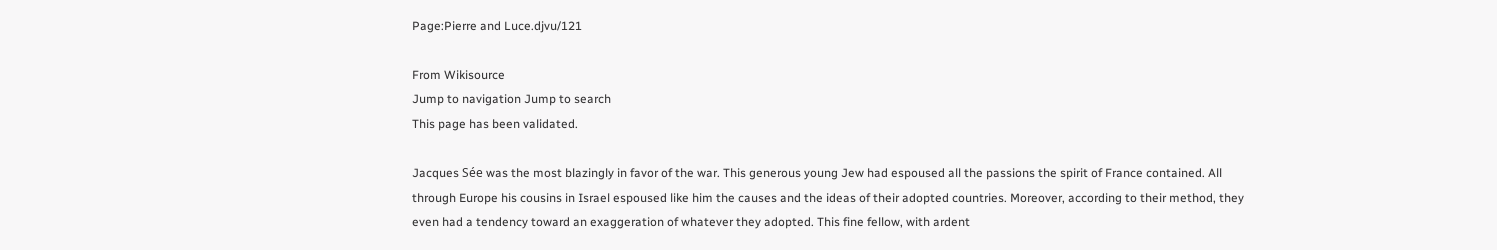Page:Pierre and Luce.djvu/121

From Wikisource
Jump to navigation Jump to search
This page has been validated.

Jacques Sée was the most blazingly in favor of the war. This generous young Jew had espoused all the passions the spirit of France contained. All through Europe his cousins in Israel espoused like him the causes and the ideas of their adopted countries. Moreover, according to their method, they even had a tendency toward an exaggeration of whatever they adopted. This fine fellow, with ardent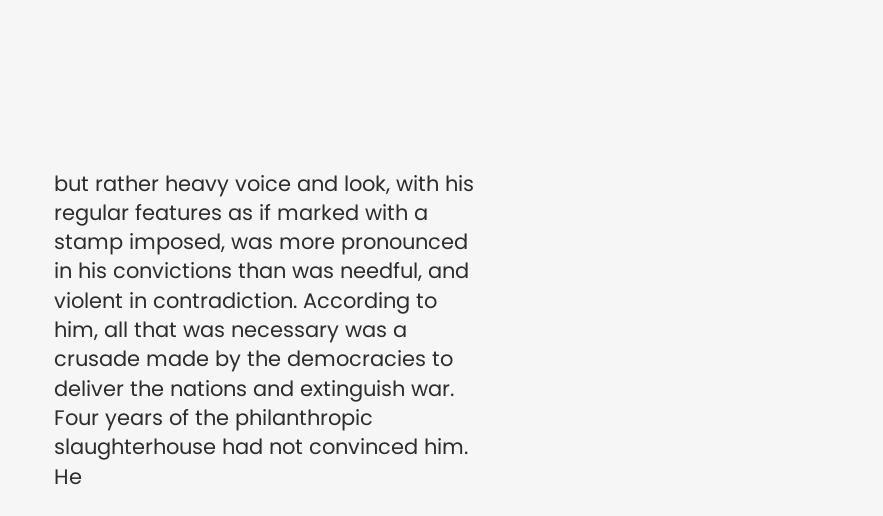but rather heavy voice and look, with his regular features as if marked with a stamp imposed, was more pronounced in his convictions than was needful, and violent in contradiction. According to him, all that was necessary was a crusade made by the democracies to deliver the nations and extinguish war. Four years of the philanthropic slaughterhouse had not convinced him. He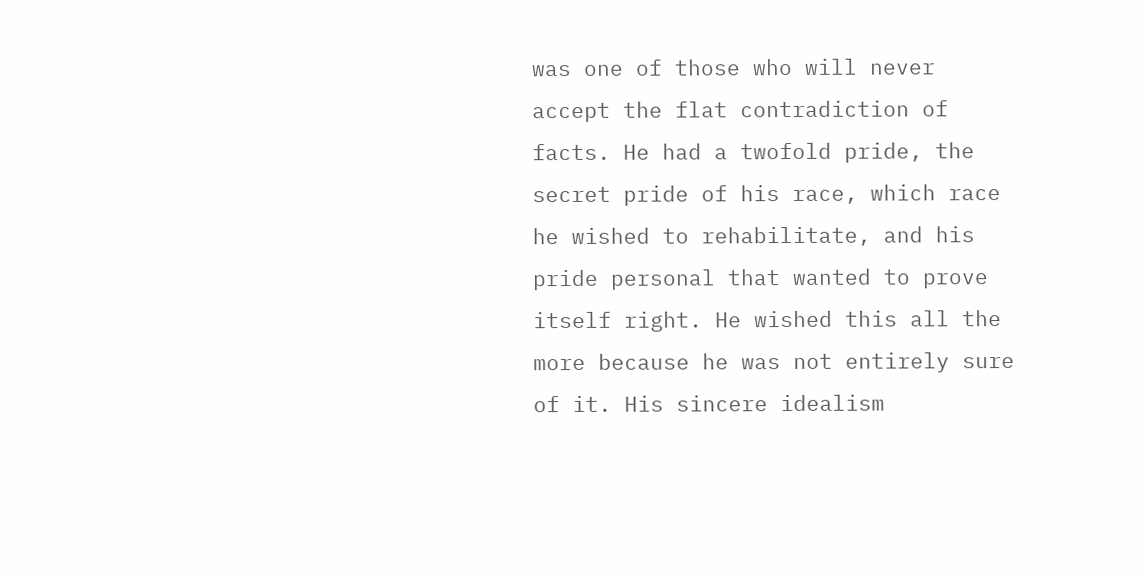was one of those who will never accept the flat contradiction of facts. He had a twofold pride, the secret pride of his race, which race he wished to rehabilitate, and his pride personal that wanted to prove itself right. He wished this all the more because he was not entirely sure of it. His sincere idealism